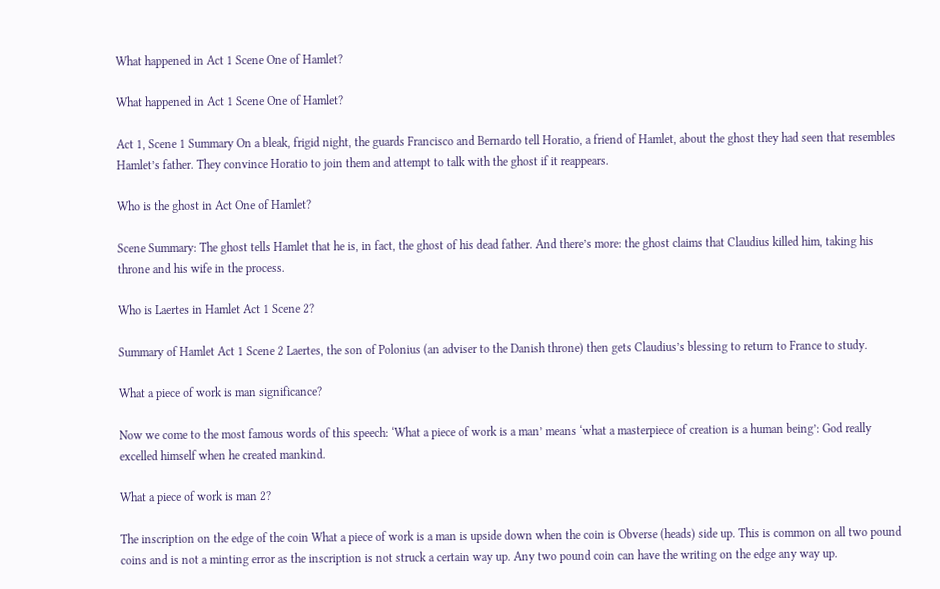What happened in Act 1 Scene One of Hamlet?

What happened in Act 1 Scene One of Hamlet?

Act 1, Scene 1 Summary On a bleak, frigid night, the guards Francisco and Bernardo tell Horatio, a friend of Hamlet, about the ghost they had seen that resembles Hamlet’s father. They convince Horatio to join them and attempt to talk with the ghost if it reappears.

Who is the ghost in Act One of Hamlet?

Scene Summary: The ghost tells Hamlet that he is, in fact, the ghost of his dead father. And there’s more: the ghost claims that Claudius killed him, taking his throne and his wife in the process.

Who is Laertes in Hamlet Act 1 Scene 2?

Summary of Hamlet Act 1 Scene 2 Laertes, the son of Polonius (an adviser to the Danish throne) then gets Claudius’s blessing to return to France to study.

What a piece of work is man significance?

Now we come to the most famous words of this speech: ‘What a piece of work is a man’ means ‘what a masterpiece of creation is a human being’: God really excelled himself when he created mankind.

What a piece of work is man 2?

The inscription on the edge of the coin What a piece of work is a man is upside down when the coin is Obverse (heads) side up. This is common on all two pound coins and is not a minting error as the inscription is not struck a certain way up. Any two pound coin can have the writing on the edge any way up.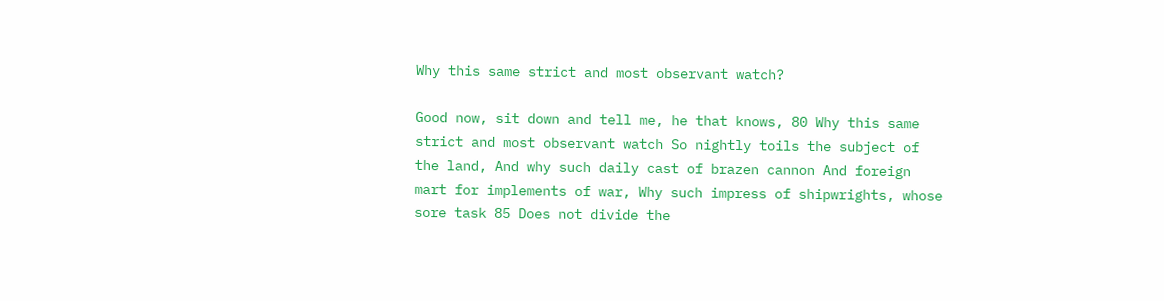Why this same strict and most observant watch?

Good now, sit down and tell me, he that knows, 80 Why this same strict and most observant watch So nightly toils the subject of the land, And why such daily cast of brazen cannon And foreign mart for implements of war, Why such impress of shipwrights, whose sore task 85 Does not divide the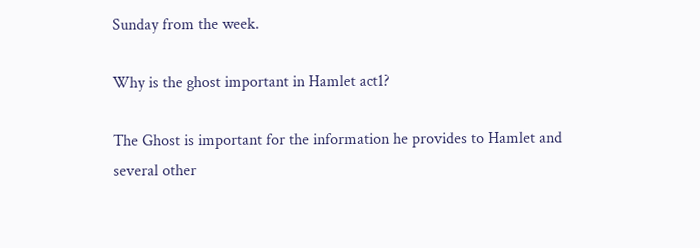Sunday from the week.

Why is the ghost important in Hamlet act1?

The Ghost is important for the information he provides to Hamlet and several other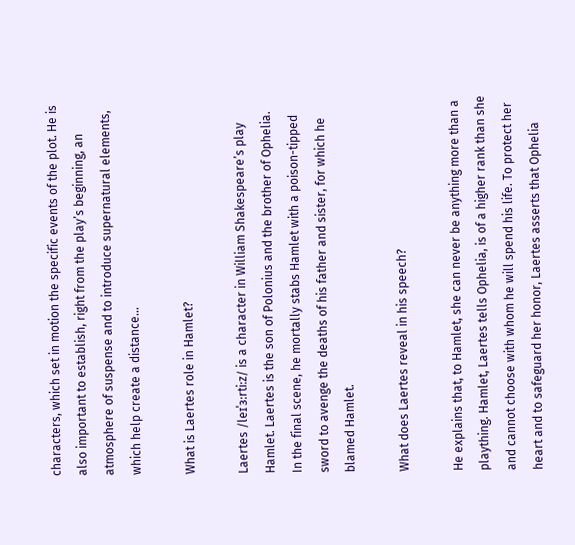characters, which set in motion the specific events of the plot. He is also important to establish, right from the play’s beginning, an atmosphere of suspense and to introduce supernatural elements, which help create a distance…

What is Laertes role in Hamlet?

Laertes /leɪˈɜːrtiːz/ is a character in William Shakespeare’s play Hamlet. Laertes is the son of Polonius and the brother of Ophelia. In the final scene, he mortally stabs Hamlet with a poison-tipped sword to avenge the deaths of his father and sister, for which he blamed Hamlet.

What does Laertes reveal in his speech?

He explains that, to Hamlet, she can never be anything more than a plaything. Hamlet, Laertes tells Ophelia, is of a higher rank than she and cannot choose with whom he will spend his life. To protect her heart and to safeguard her honor, Laertes asserts that Ophelia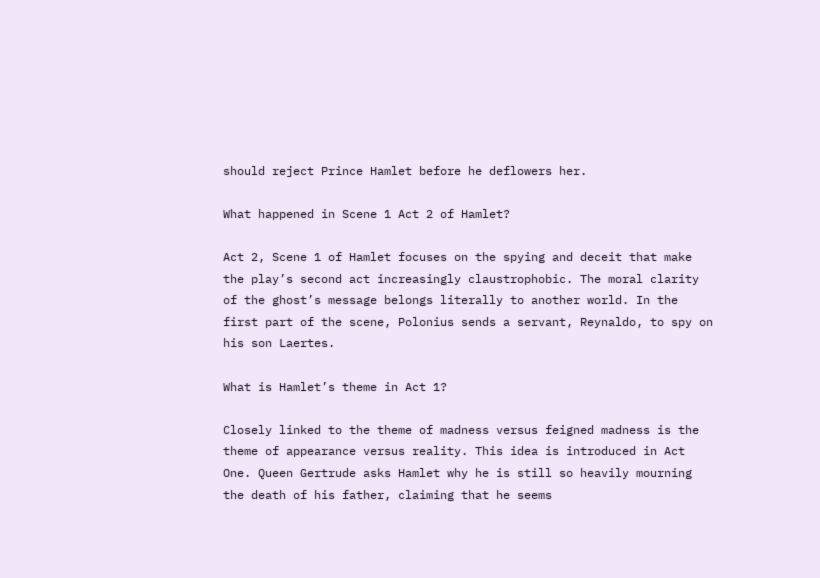should reject Prince Hamlet before he deflowers her.

What happened in Scene 1 Act 2 of Hamlet?

Act 2, Scene 1 of Hamlet focuses on the spying and deceit that make the play’s second act increasingly claustrophobic. The moral clarity of the ghost’s message belongs literally to another world. In the first part of the scene, Polonius sends a servant, Reynaldo, to spy on his son Laertes.

What is Hamlet’s theme in Act 1?

Closely linked to the theme of madness versus feigned madness is the theme of appearance versus reality. This idea is introduced in Act One. Queen Gertrude asks Hamlet why he is still so heavily mourning the death of his father, claiming that he seems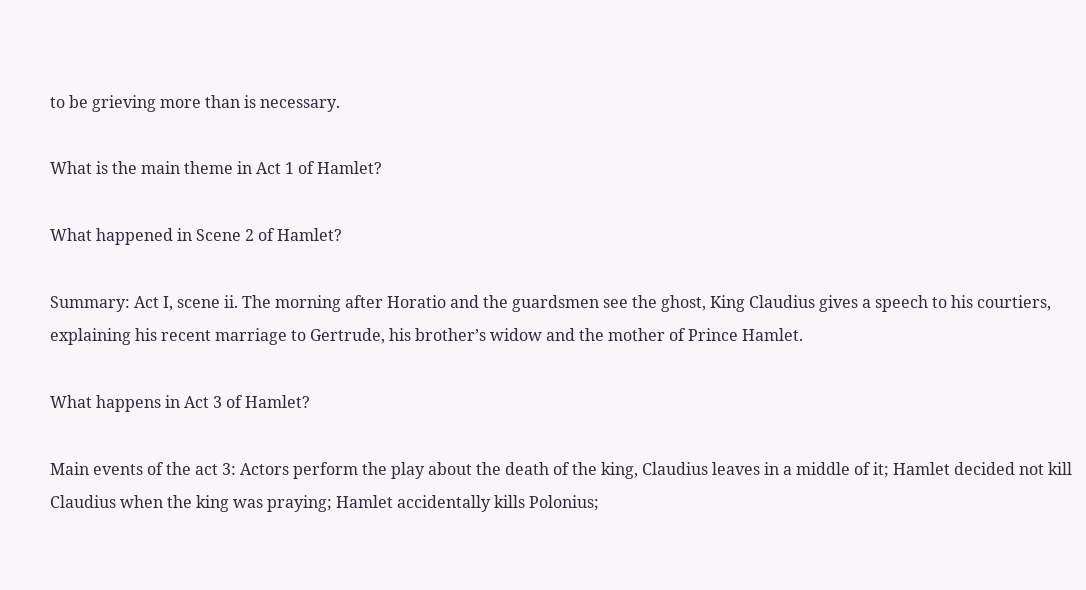to be grieving more than is necessary.

What is the main theme in Act 1 of Hamlet?

What happened in Scene 2 of Hamlet?

Summary: Act I, scene ii. The morning after Horatio and the guardsmen see the ghost, King Claudius gives a speech to his courtiers, explaining his recent marriage to Gertrude, his brother’s widow and the mother of Prince Hamlet.

What happens in Act 3 of Hamlet?

Main events of the act 3: Actors perform the play about the death of the king, Claudius leaves in a middle of it; Hamlet decided not kill Claudius when the king was praying; Hamlet accidentally kills Polonius;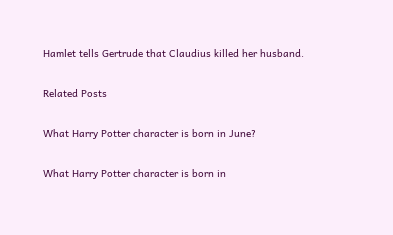Hamlet tells Gertrude that Claudius killed her husband.

Related Posts

What Harry Potter character is born in June?

What Harry Potter character is born in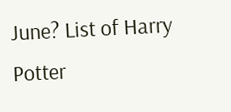June? List of Harry Potter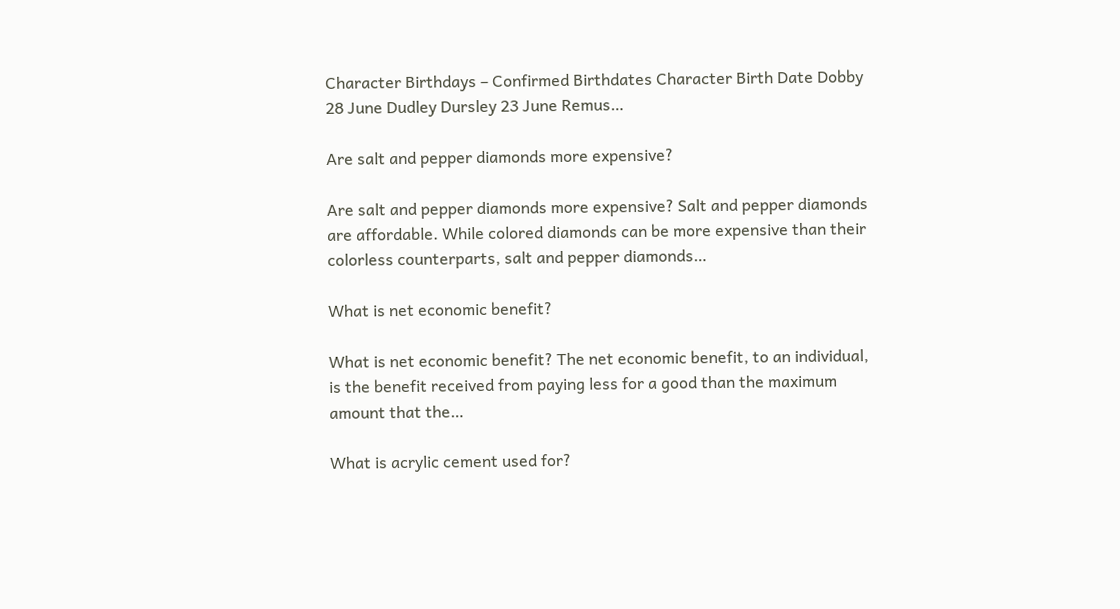Character Birthdays – Confirmed Birthdates Character Birth Date Dobby 28 June Dudley Dursley 23 June Remus…

Are salt and pepper diamonds more expensive?

Are salt and pepper diamonds more expensive? Salt and pepper diamonds are affordable. While colored diamonds can be more expensive than their colorless counterparts, salt and pepper diamonds…

What is net economic benefit?

What is net economic benefit? The net economic benefit, to an individual, is the benefit received from paying less for a good than the maximum amount that the…

What is acrylic cement used for?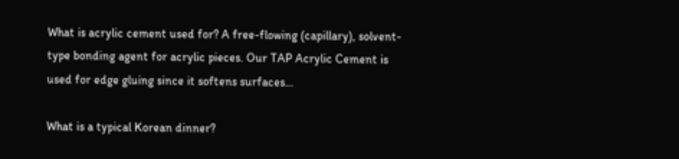What is acrylic cement used for? A free-flowing (capillary), solvent-type bonding agent for acrylic pieces. Our TAP Acrylic Cement is used for edge gluing since it softens surfaces…

What is a typical Korean dinner?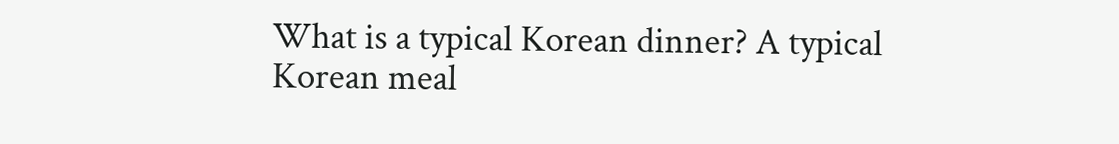What is a typical Korean dinner? A typical Korean meal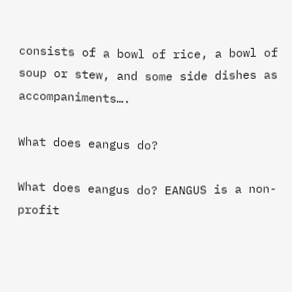consists of a bowl of rice, a bowl of soup or stew, and some side dishes as accompaniments….

What does eangus do?

What does eangus do? EANGUS is a non-profit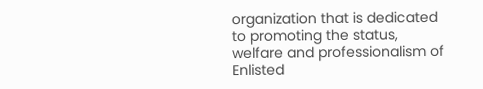organization that is dedicated to promoting the status, welfare and professionalism of Enlisted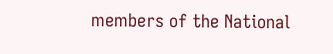members of the National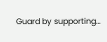Guard by supporting…